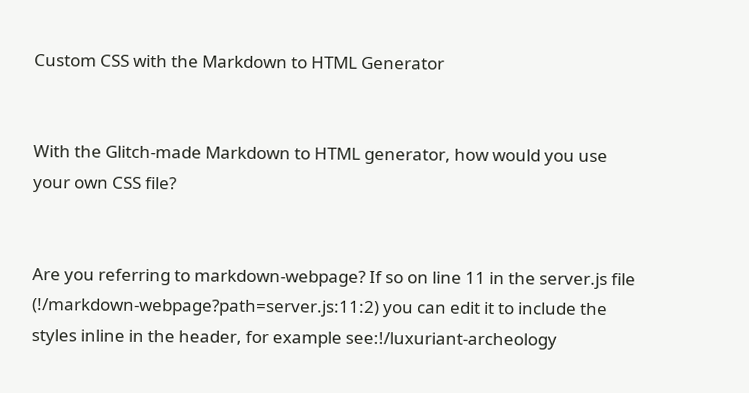Custom CSS with the Markdown to HTML Generator


With the Glitch-made Markdown to HTML generator, how would you use your own CSS file?


Are you referring to markdown-webpage? If so on line 11 in the server.js file (!/markdown-webpage?path=server.js:11:2) you can edit it to include the styles inline in the header, for example see:!/luxuriant-archeology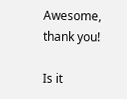Awesome, thank you!

Is it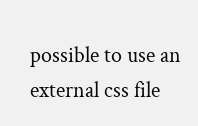possible to use an external css file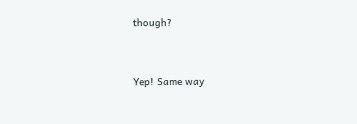though?


Yep! Same way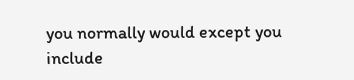you normally would except you include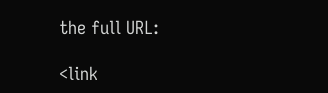the full URL:

<link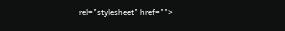rel="stylesheet" href="">